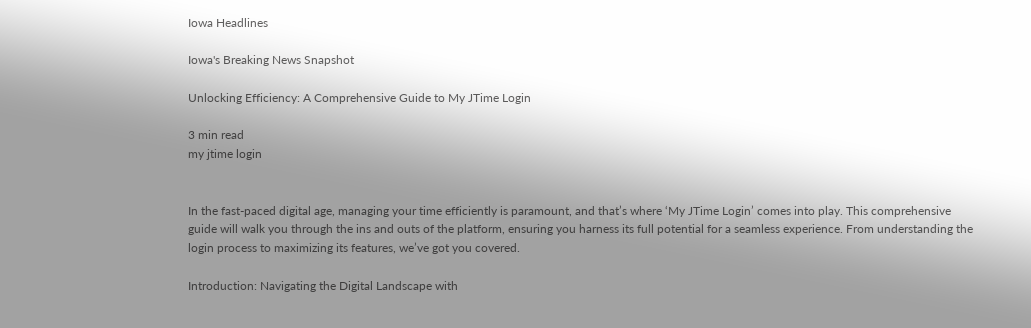Iowa Headlines

Iowa's Breaking News Snapshot

Unlocking Efficiency: A Comprehensive Guide to My JTime Login

3 min read
my jtime login


In the fast-paced digital age, managing your time efficiently is paramount, and that’s where ‘My JTime Login’ comes into play. This comprehensive guide will walk you through the ins and outs of the platform, ensuring you harness its full potential for a seamless experience. From understanding the login process to maximizing its features, we’ve got you covered.

Introduction: Navigating the Digital Landscape with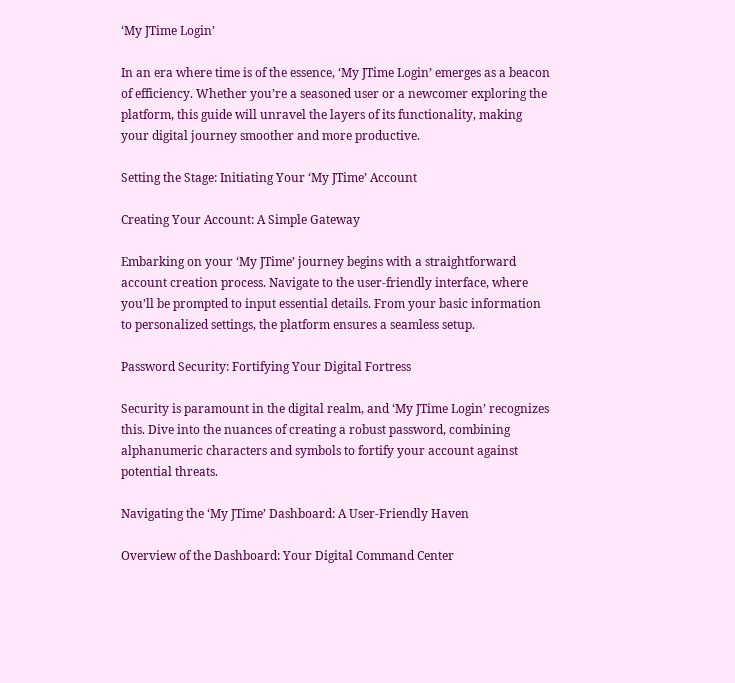‘My JTime Login’

In an era where time is of the essence, ‘My JTime Login’ emerges as a beacon of efficiency. Whether you’re a seasoned user or a newcomer exploring the platform, this guide will unravel the layers of its functionality, making your digital journey smoother and more productive.

Setting the Stage: Initiating Your ‘My JTime’ Account

Creating Your Account: A Simple Gateway

Embarking on your ‘My JTime’ journey begins with a straightforward account creation process. Navigate to the user-friendly interface, where you’ll be prompted to input essential details. From your basic information to personalized settings, the platform ensures a seamless setup.

Password Security: Fortifying Your Digital Fortress

Security is paramount in the digital realm, and ‘My JTime Login’ recognizes this. Dive into the nuances of creating a robust password, combining alphanumeric characters and symbols to fortify your account against potential threats.

Navigating the ‘My JTime’ Dashboard: A User-Friendly Haven

Overview of the Dashboard: Your Digital Command Center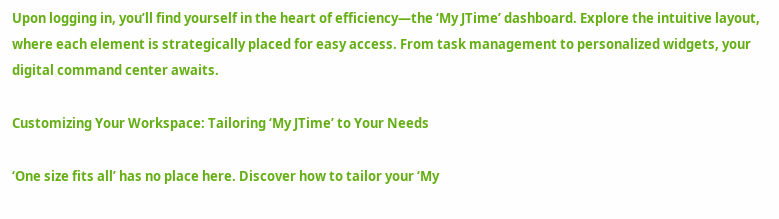Upon logging in, you’ll find yourself in the heart of efficiency—the ‘My JTime’ dashboard. Explore the intuitive layout, where each element is strategically placed for easy access. From task management to personalized widgets, your digital command center awaits.

Customizing Your Workspace: Tailoring ‘My JTime’ to Your Needs

‘One size fits all’ has no place here. Discover how to tailor your ‘My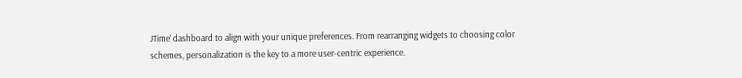JTime’ dashboard to align with your unique preferences. From rearranging widgets to choosing color schemes, personalization is the key to a more user-centric experience.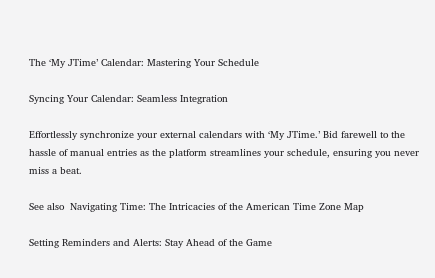The ‘My JTime’ Calendar: Mastering Your Schedule

Syncing Your Calendar: Seamless Integration

Effortlessly synchronize your external calendars with ‘My JTime.’ Bid farewell to the hassle of manual entries as the platform streamlines your schedule, ensuring you never miss a beat.

See also  Navigating Time: The Intricacies of the American Time Zone Map

Setting Reminders and Alerts: Stay Ahead of the Game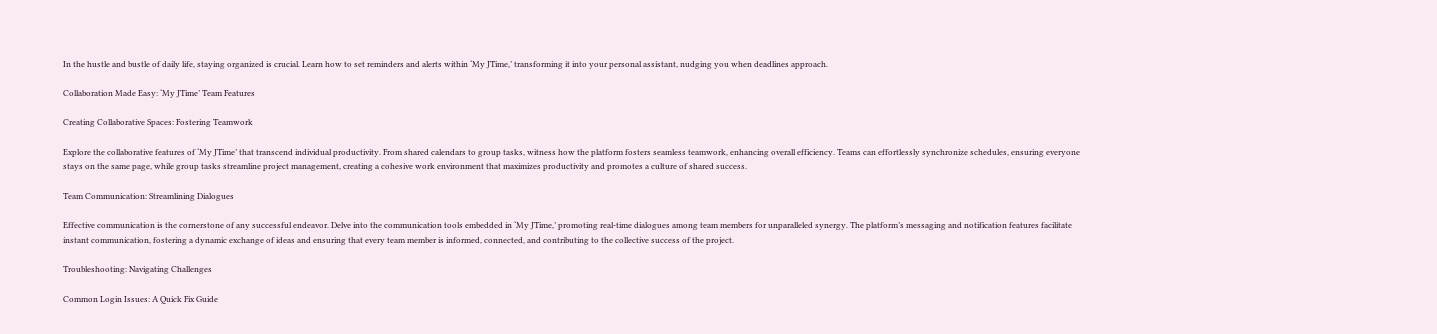In the hustle and bustle of daily life, staying organized is crucial. Learn how to set reminders and alerts within ‘My JTime,’ transforming it into your personal assistant, nudging you when deadlines approach.

Collaboration Made Easy: ‘My JTime’ Team Features

Creating Collaborative Spaces: Fostering Teamwork

Explore the collaborative features of ‘My JTime’ that transcend individual productivity. From shared calendars to group tasks, witness how the platform fosters seamless teamwork, enhancing overall efficiency. Teams can effortlessly synchronize schedules, ensuring everyone stays on the same page, while group tasks streamline project management, creating a cohesive work environment that maximizes productivity and promotes a culture of shared success.

Team Communication: Streamlining Dialogues

Effective communication is the cornerstone of any successful endeavor. Delve into the communication tools embedded in ‘My JTime,’ promoting real-time dialogues among team members for unparalleled synergy. The platform’s messaging and notification features facilitate instant communication, fostering a dynamic exchange of ideas and ensuring that every team member is informed, connected, and contributing to the collective success of the project.

Troubleshooting: Navigating Challenges

Common Login Issues: A Quick Fix Guide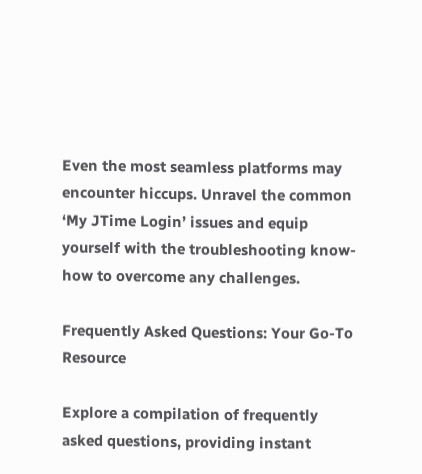Even the most seamless platforms may encounter hiccups. Unravel the common ‘My JTime Login’ issues and equip yourself with the troubleshooting know-how to overcome any challenges.

Frequently Asked Questions: Your Go-To Resource

Explore a compilation of frequently asked questions, providing instant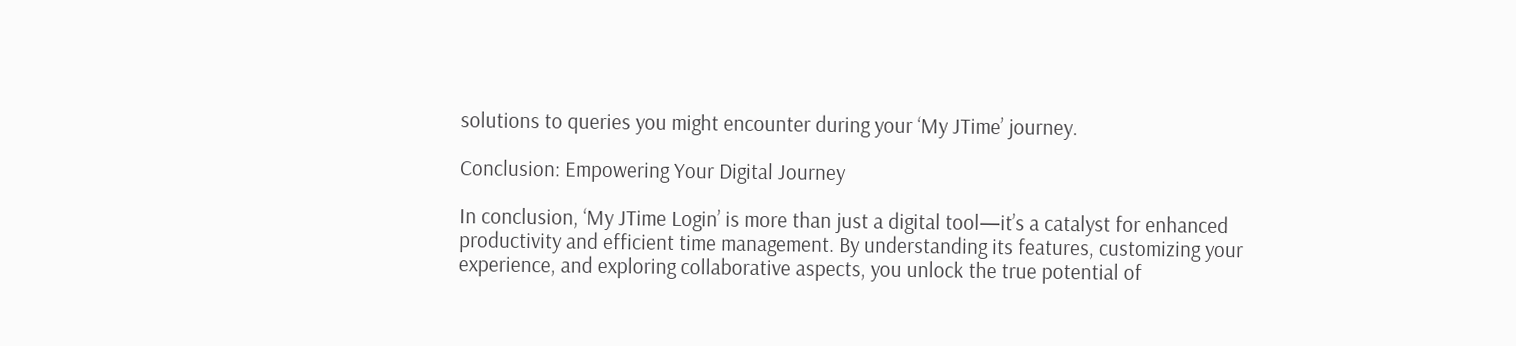solutions to queries you might encounter during your ‘My JTime’ journey.

Conclusion: Empowering Your Digital Journey

In conclusion, ‘My JTime Login’ is more than just a digital tool—it’s a catalyst for enhanced productivity and efficient time management. By understanding its features, customizing your experience, and exploring collaborative aspects, you unlock the true potential of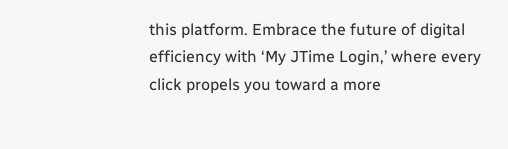this platform. Embrace the future of digital efficiency with ‘My JTime Login,’ where every click propels you toward a more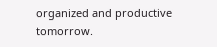organized and productive tomorrow.